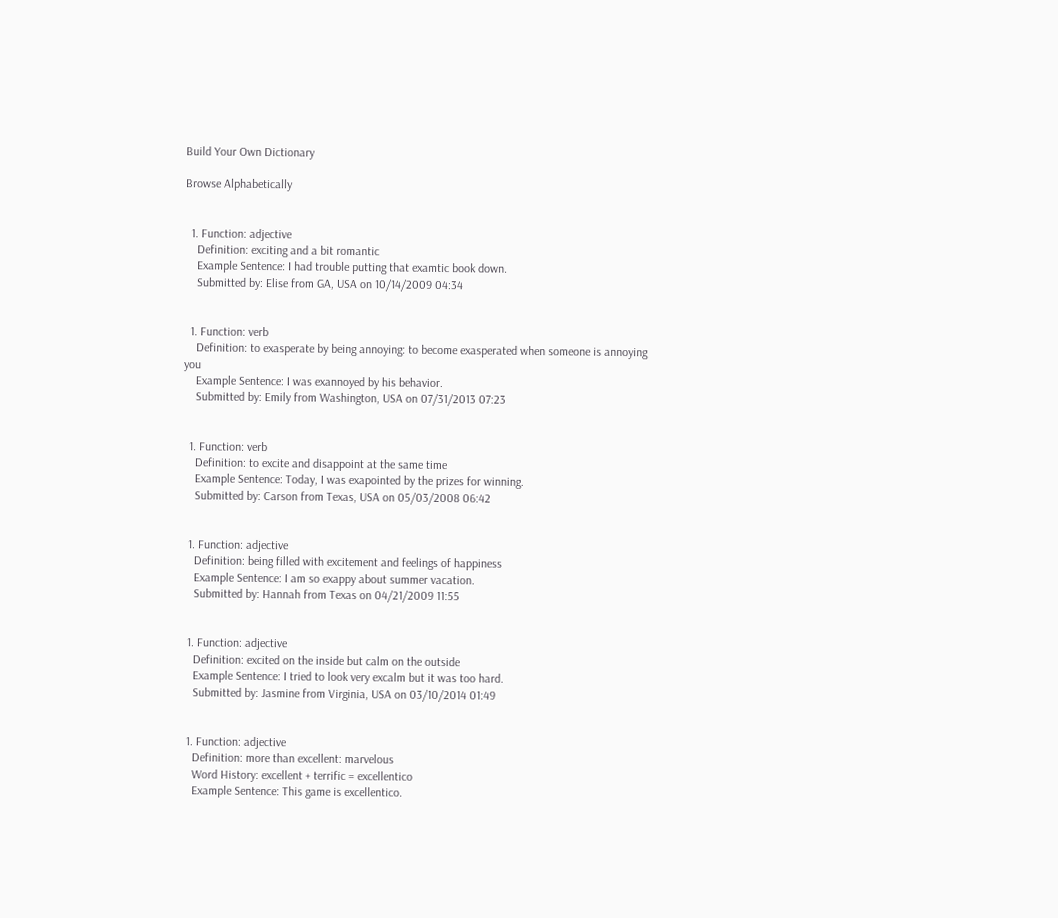Build Your Own Dictionary

Browse Alphabetically


  1. Function: adjective
    Definition: exciting and a bit romantic
    Example Sentence: I had trouble putting that examtic book down.
    Submitted by: Elise from GA, USA on 10/14/2009 04:34


  1. Function: verb
    Definition: to exasperate by being annoying: to become exasperated when someone is annoying you
    Example Sentence: I was exannoyed by his behavior.
    Submitted by: Emily from Washington, USA on 07/31/2013 07:23


  1. Function: verb
    Definition: to excite and disappoint at the same time
    Example Sentence: Today, I was exapointed by the prizes for winning.
    Submitted by: Carson from Texas, USA on 05/03/2008 06:42


  1. Function: adjective
    Definition: being filled with excitement and feelings of happiness
    Example Sentence: I am so exappy about summer vacation.
    Submitted by: Hannah from Texas on 04/21/2009 11:55


  1. Function: adjective
    Definition: excited on the inside but calm on the outside
    Example Sentence: I tried to look very excalm but it was too hard.
    Submitted by: Jasmine from Virginia, USA on 03/10/2014 01:49


  1. Function: adjective
    Definition: more than excellent: marvelous
    Word History: excellent + terrific = excellentico
    Example Sentence: This game is excellentico.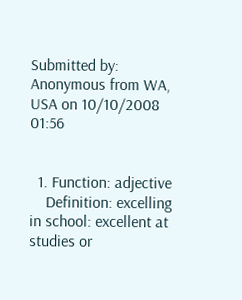Submitted by: Anonymous from WA, USA on 10/10/2008 01:56


  1. Function: adjective
    Definition: excelling in school: excellent at studies or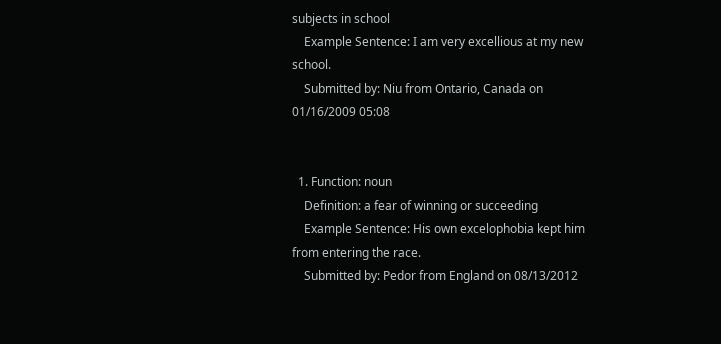subjects in school
    Example Sentence: I am very excellious at my new school.
    Submitted by: Niu from Ontario, Canada on 01/16/2009 05:08


  1. Function: noun
    Definition: a fear of winning or succeeding
    Example Sentence: His own excelophobia kept him from entering the race.
    Submitted by: Pedor from England on 08/13/2012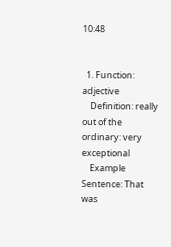10:48


  1. Function: adjective
    Definition: really out of the ordinary: very exceptional
    Example Sentence: That was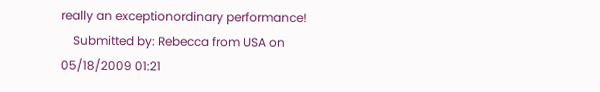really an exceptionordinary performance!
    Submitted by: Rebecca from USA on 05/18/2009 01:21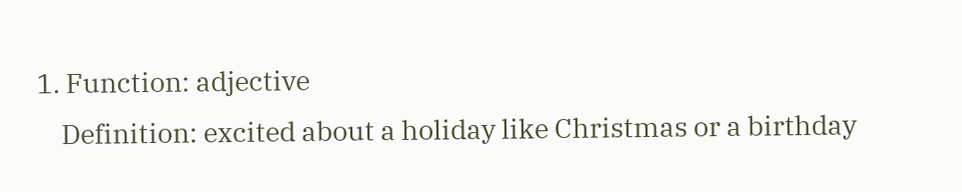1. Function: adjective
    Definition: excited about a holiday like Christmas or a birthday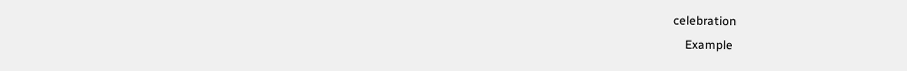celebration
    Example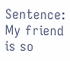Sentence: My friend is so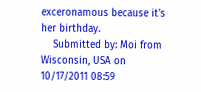exceronamous because it's her birthday.
    Submitted by: Moi from Wisconsin, USA on 10/17/2011 08:59